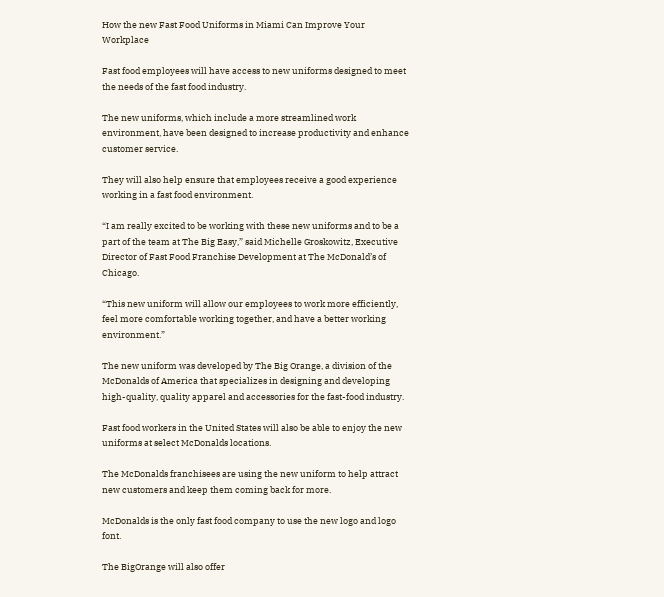How the new Fast Food Uniforms in Miami Can Improve Your Workplace

Fast food employees will have access to new uniforms designed to meet the needs of the fast food industry.

The new uniforms, which include a more streamlined work environment, have been designed to increase productivity and enhance customer service.

They will also help ensure that employees receive a good experience working in a fast food environment.

“I am really excited to be working with these new uniforms and to be a part of the team at The Big Easy,” said Michelle Groskowitz, Executive Director of Fast Food Franchise Development at The McDonald’s of Chicago.

“This new uniform will allow our employees to work more efficiently, feel more comfortable working together, and have a better working environment.”

The new uniform was developed by The Big Orange, a division of the McDonalds of America that specializes in designing and developing high-quality, quality apparel and accessories for the fast-food industry.

Fast food workers in the United States will also be able to enjoy the new uniforms at select McDonalds locations.

The McDonalds franchisees are using the new uniform to help attract new customers and keep them coming back for more.

McDonalds is the only fast food company to use the new logo and logo font.

The BigOrange will also offer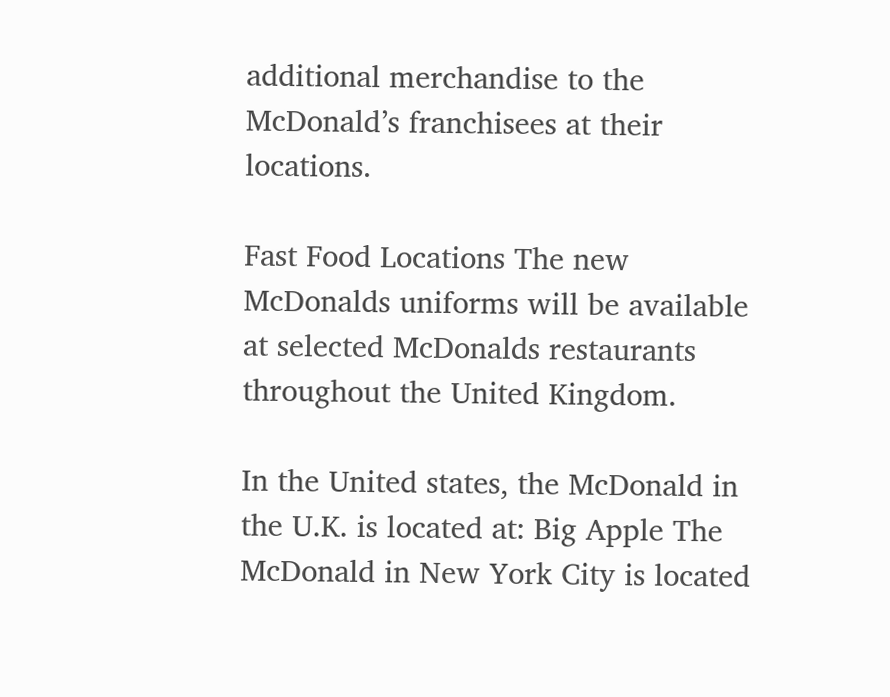additional merchandise to the McDonald’s franchisees at their locations.

Fast Food Locations The new McDonalds uniforms will be available at selected McDonalds restaurants throughout the United Kingdom.

In the United states, the McDonald in the U.K. is located at: Big Apple The McDonald in New York City is located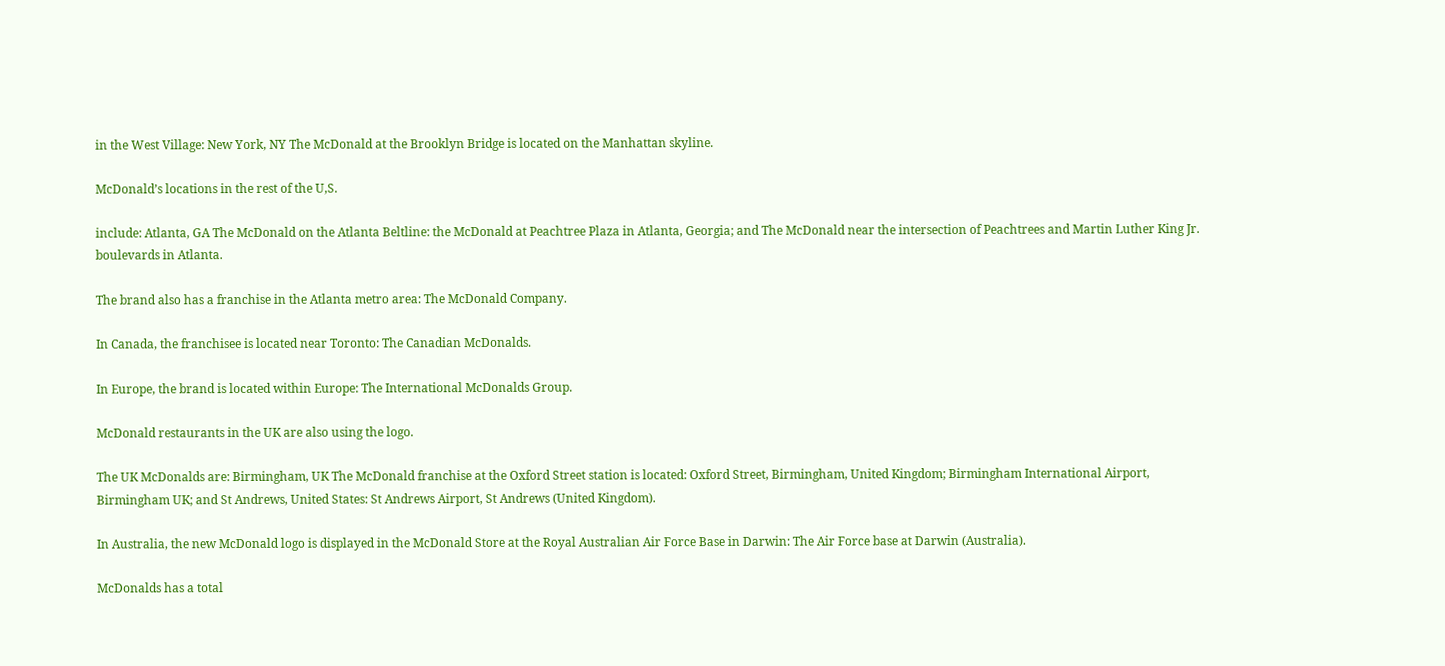in the West Village: New York, NY The McDonald at the Brooklyn Bridge is located on the Manhattan skyline.

McDonald’s locations in the rest of the U,S.

include: Atlanta, GA The McDonald on the Atlanta Beltline: the McDonald at Peachtree Plaza in Atlanta, Georgia; and The McDonald near the intersection of Peachtrees and Martin Luther King Jr. boulevards in Atlanta.

The brand also has a franchise in the Atlanta metro area: The McDonald Company.

In Canada, the franchisee is located near Toronto: The Canadian McDonalds.

In Europe, the brand is located within Europe: The International McDonalds Group.

McDonald restaurants in the UK are also using the logo.

The UK McDonalds are: Birmingham, UK The McDonald franchise at the Oxford Street station is located: Oxford Street, Birmingham, United Kingdom; Birmingham International Airport, Birmingham UK; and St Andrews, United States: St Andrews Airport, St Andrews (United Kingdom).

In Australia, the new McDonald logo is displayed in the McDonald Store at the Royal Australian Air Force Base in Darwin: The Air Force base at Darwin (Australia).

McDonalds has a total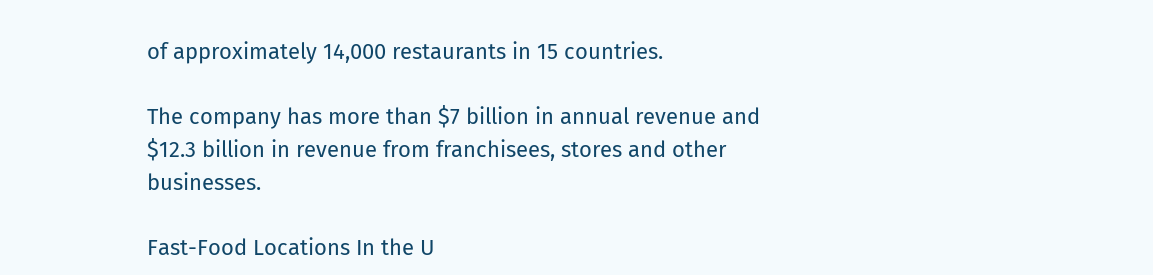of approximately 14,000 restaurants in 15 countries.

The company has more than $7 billion in annual revenue and $12.3 billion in revenue from franchisees, stores and other businesses.

Fast-Food Locations In the U